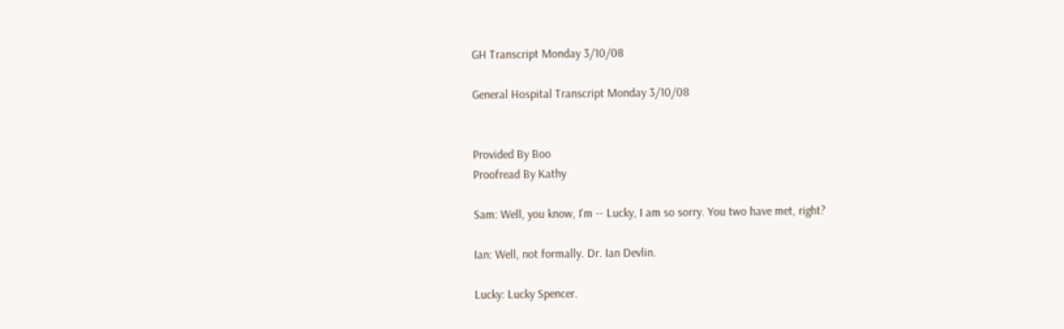GH Transcript Monday 3/10/08

General Hospital Transcript Monday 3/10/08


Provided By Boo
Proofread By Kathy

Sam: Well, you know, I'm -- Lucky, I am so sorry. You two have met, right?

Ian: Well, not formally. Dr. Ian Devlin.

Lucky: Lucky Spencer.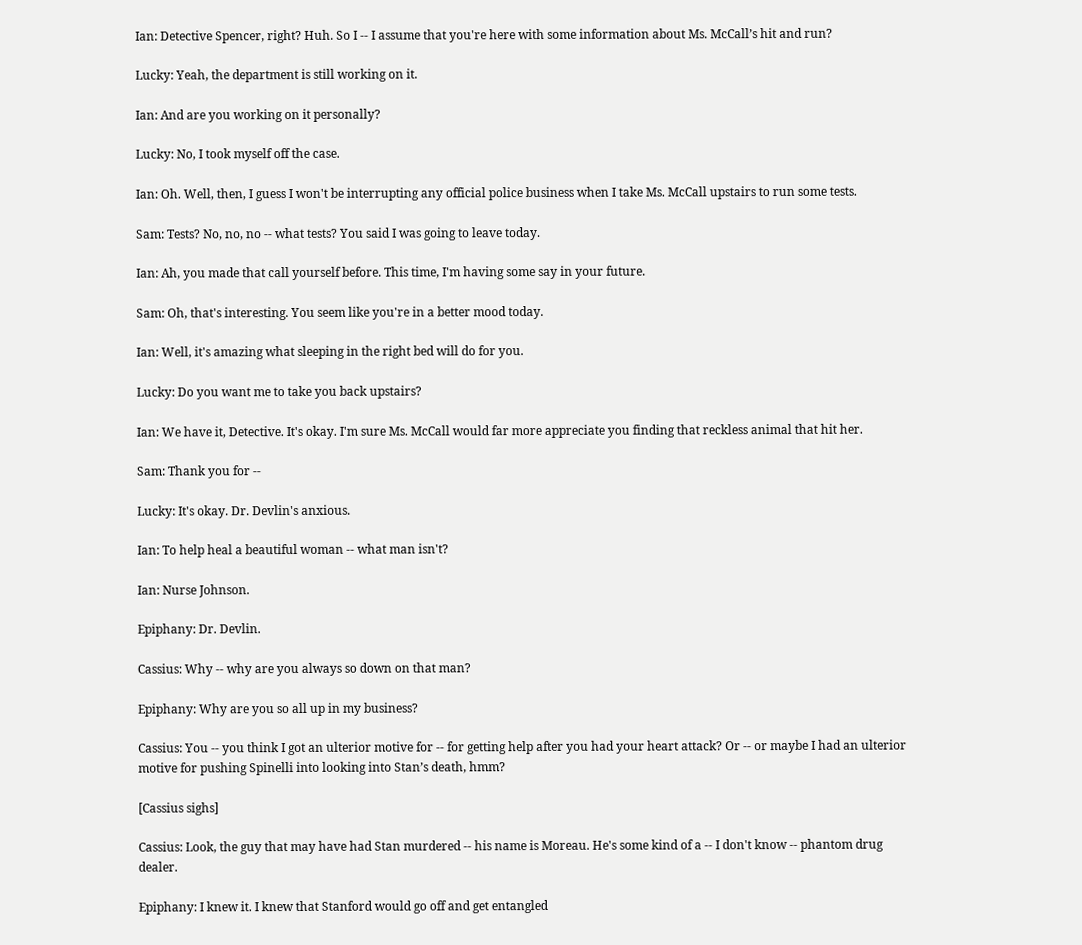Ian: Detective Spencer, right? Huh. So I -- I assume that you're here with some information about Ms. McCall’s hit and run?

Lucky: Yeah, the department is still working on it.

Ian: And are you working on it personally?

Lucky: No, I took myself off the case.

Ian: Oh. Well, then, I guess I won't be interrupting any official police business when I take Ms. McCall upstairs to run some tests.

Sam: Tests? No, no, no -- what tests? You said I was going to leave today.

Ian: Ah, you made that call yourself before. This time, I'm having some say in your future.

Sam: Oh, that's interesting. You seem like you're in a better mood today.

Ian: Well, it's amazing what sleeping in the right bed will do for you.

Lucky: Do you want me to take you back upstairs?

Ian: We have it, Detective. It's okay. I'm sure Ms. McCall would far more appreciate you finding that reckless animal that hit her.

Sam: Thank you for --

Lucky: It's okay. Dr. Devlin's anxious.

Ian: To help heal a beautiful woman -- what man isn't?

Ian: Nurse Johnson.

Epiphany: Dr. Devlin.

Cassius: Why -- why are you always so down on that man?

Epiphany: Why are you so all up in my business?

Cassius: You -- you think I got an ulterior motive for -- for getting help after you had your heart attack? Or -- or maybe I had an ulterior motive for pushing Spinelli into looking into Stan’s death, hmm?

[Cassius sighs]

Cassius: Look, the guy that may have had Stan murdered -- his name is Moreau. He's some kind of a -- I don't know -- phantom drug dealer.

Epiphany: I knew it. I knew that Stanford would go off and get entangled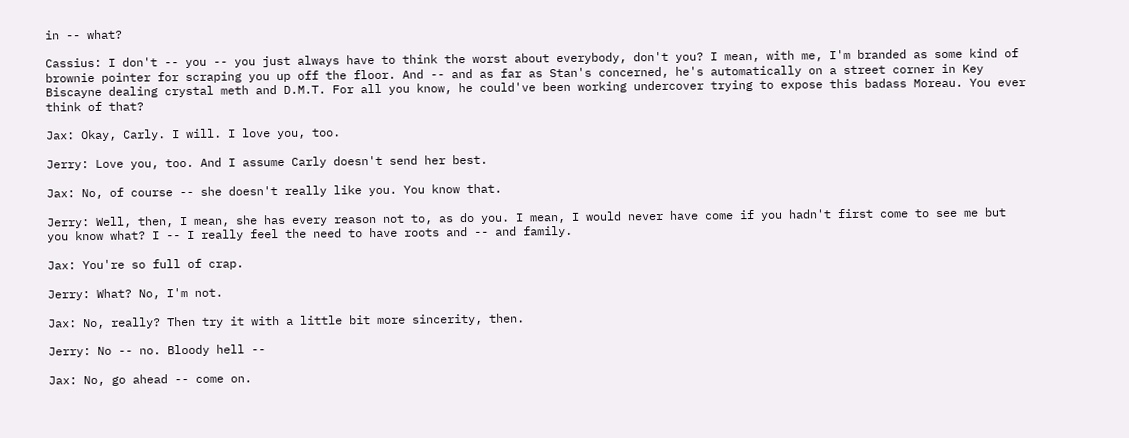in -- what?

Cassius: I don't -- you -- you just always have to think the worst about everybody, don't you? I mean, with me, I'm branded as some kind of brownie pointer for scraping you up off the floor. And -- and as far as Stan's concerned, he's automatically on a street corner in Key Biscayne dealing crystal meth and D.M.T. For all you know, he could've been working undercover trying to expose this badass Moreau. You ever think of that?

Jax: Okay, Carly. I will. I love you, too.

Jerry: Love you, too. And I assume Carly doesn't send her best.

Jax: No, of course -- she doesn't really like you. You know that.

Jerry: Well, then, I mean, she has every reason not to, as do you. I mean, I would never have come if you hadn't first come to see me but you know what? I -- I really feel the need to have roots and -- and family.

Jax: You're so full of crap.

Jerry: What? No, I'm not.

Jax: No, really? Then try it with a little bit more sincerity, then.

Jerry: No -- no. Bloody hell --

Jax: No, go ahead -- come on.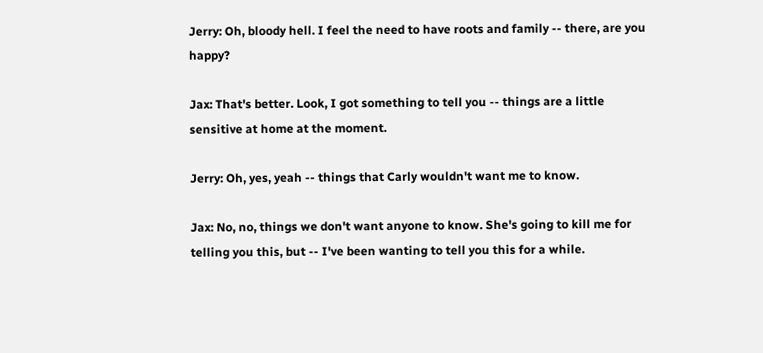Jerry: Oh, bloody hell. I feel the need to have roots and family -- there, are you happy?

Jax: That's better. Look, I got something to tell you -- things are a little sensitive at home at the moment.

Jerry: Oh, yes, yeah -- things that Carly wouldn't want me to know.

Jax: No, no, things we don't want anyone to know. She's going to kill me for telling you this, but -- I've been wanting to tell you this for a while.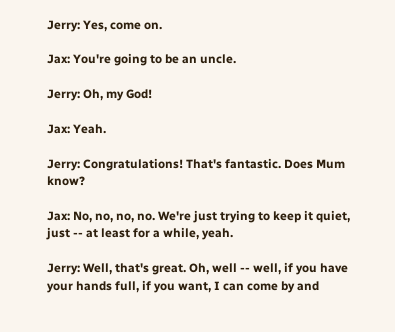Jerry: Yes, come on.

Jax: You're going to be an uncle.

Jerry: Oh, my God!

Jax: Yeah.

Jerry: Congratulations! That's fantastic. Does Mum know?

Jax: No, no, no, no. We're just trying to keep it quiet, just -- at least for a while, yeah.

Jerry: Well, that's great. Oh, well -- well, if you have your hands full, if you want, I can come by and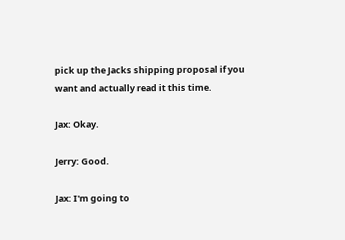pick up the Jacks shipping proposal if you want and actually read it this time.

Jax: Okay.

Jerry: Good.

Jax: I'm going to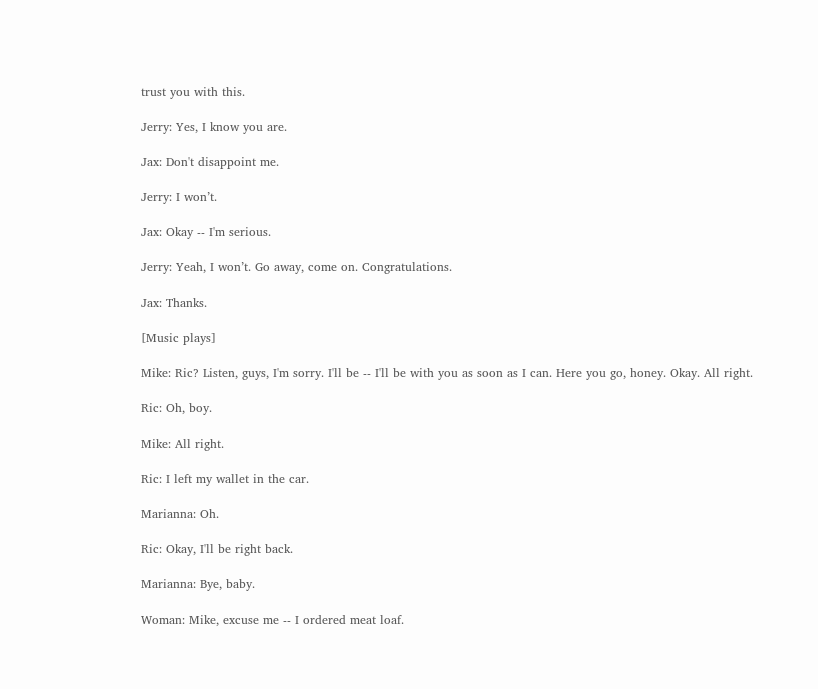trust you with this.

Jerry: Yes, I know you are.

Jax: Don't disappoint me.

Jerry: I won’t.

Jax: Okay -- I'm serious.

Jerry: Yeah, I won’t. Go away, come on. Congratulations.

Jax: Thanks.

[Music plays]

Mike: Ric? Listen, guys, I'm sorry. I'll be -- I'll be with you as soon as I can. Here you go, honey. Okay. All right.

Ric: Oh, boy.

Mike: All right.

Ric: I left my wallet in the car.

Marianna: Oh.

Ric: Okay, I'll be right back.

Marianna: Bye, baby.

Woman: Mike, excuse me -- I ordered meat loaf.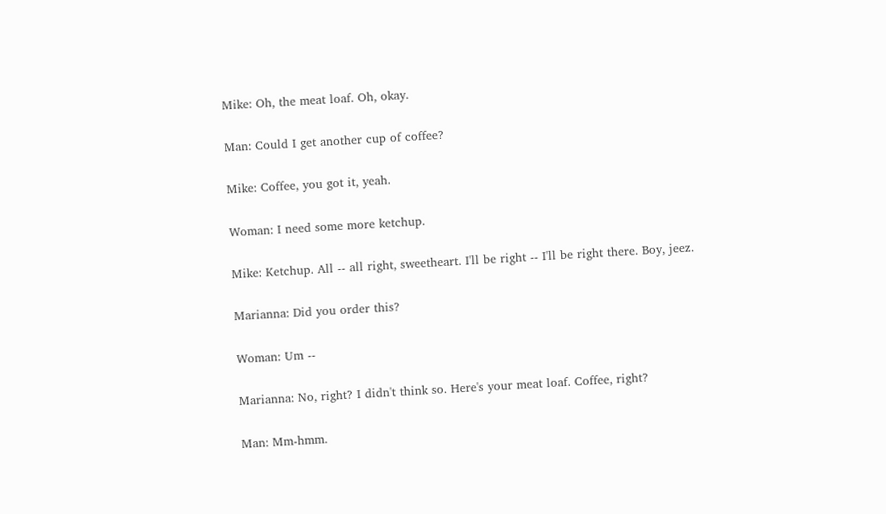Mike: Oh, the meat loaf. Oh, okay.

Man: Could I get another cup of coffee?

Mike: Coffee, you got it, yeah.

Woman: I need some more ketchup.

Mike: Ketchup. All -- all right, sweetheart. I'll be right -- I'll be right there. Boy, jeez.

Marianna: Did you order this?

Woman: Um --

Marianna: No, right? I didn't think so. Here's your meat loaf. Coffee, right?

Man: Mm-hmm.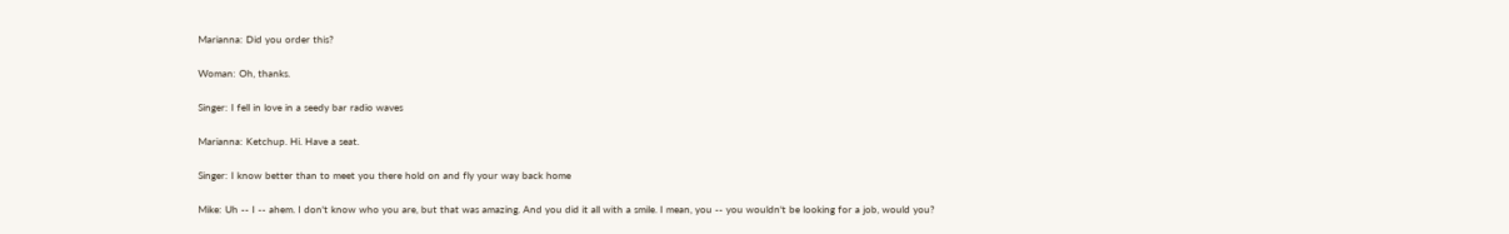Marianna: Did you order this?

Woman: Oh, thanks.

Singer: I fell in love in a seedy bar radio waves

Marianna: Ketchup. Hi. Have a seat.

Singer: I know better than to meet you there hold on and fly your way back home

Mike: Uh -- I -- ahem. I don't know who you are, but that was amazing. And you did it all with a smile. I mean, you -- you wouldn't be looking for a job, would you?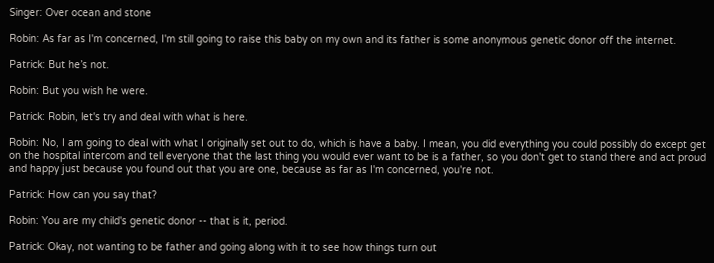Singer: Over ocean and stone

Robin: As far as I'm concerned, I'm still going to raise this baby on my own and its father is some anonymous genetic donor off the internet.

Patrick: But he’s not.

Robin: But you wish he were.

Patrick: Robin, let's try and deal with what is here.

Robin: No, I am going to deal with what I originally set out to do, which is have a baby. I mean, you did everything you could possibly do except get on the hospital intercom and tell everyone that the last thing you would ever want to be is a father, so you don't get to stand there and act proud and happy just because you found out that you are one, because as far as I'm concerned, you're not.

Patrick: How can you say that?

Robin: You are my child's genetic donor -- that is it, period.

Patrick: Okay, not wanting to be father and going along with it to see how things turn out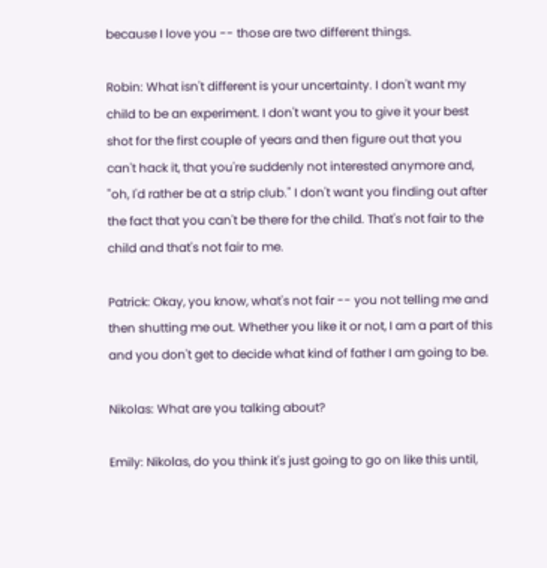because I love you -- those are two different things.

Robin: What isn't different is your uncertainty. I don't want my child to be an experiment. I don't want you to give it your best shot for the first couple of years and then figure out that you can't hack it, that you're suddenly not interested anymore and, "oh, I'd rather be at a strip club." I don't want you finding out after the fact that you can't be there for the child. That's not fair to the child and that's not fair to me.

Patrick: Okay, you know, what's not fair -- you not telling me and then shutting me out. Whether you like it or not, I am a part of this and you don't get to decide what kind of father I am going to be.

Nikolas: What are you talking about?

Emily: Nikolas, do you think it's just going to go on like this until,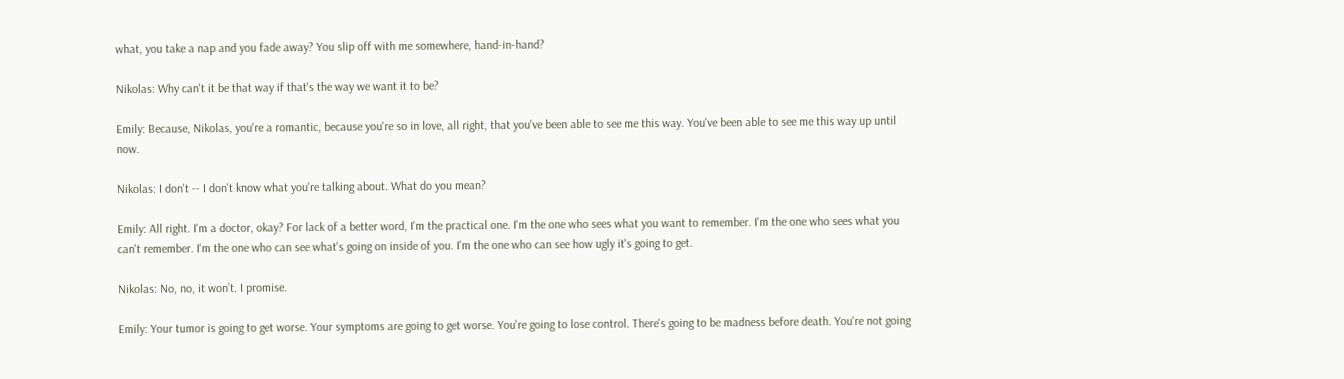what, you take a nap and you fade away? You slip off with me somewhere, hand-in-hand?

Nikolas: Why can't it be that way if that's the way we want it to be?

Emily: Because, Nikolas, you're a romantic, because you're so in love, all right, that you've been able to see me this way. You've been able to see me this way up until now.

Nikolas: I don't -- I don't know what you're talking about. What do you mean?

Emily: All right. I'm a doctor, okay? For lack of a better word, I'm the practical one. I'm the one who sees what you want to remember. I'm the one who sees what you can't remember. I'm the one who can see what's going on inside of you. I'm the one who can see how ugly it's going to get.

Nikolas: No, no, it won’t. I promise.

Emily: Your tumor is going to get worse. Your symptoms are going to get worse. You're going to lose control. There's going to be madness before death. You're not going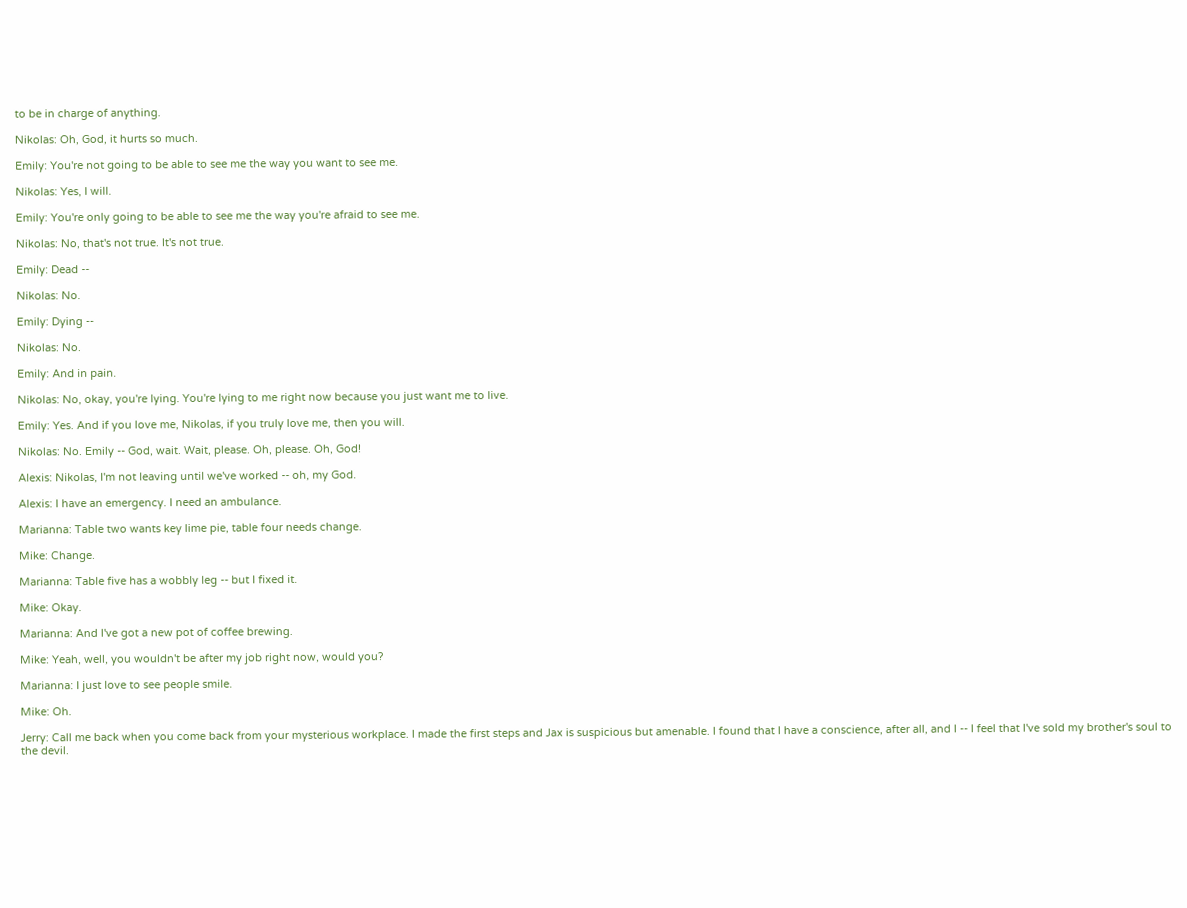to be in charge of anything.

Nikolas: Oh, God, it hurts so much.

Emily: You're not going to be able to see me the way you want to see me.

Nikolas: Yes, I will.

Emily: You're only going to be able to see me the way you're afraid to see me.

Nikolas: No, that's not true. It's not true.

Emily: Dead --

Nikolas: No.

Emily: Dying --

Nikolas: No.

Emily: And in pain.

Nikolas: No, okay, you're lying. You're lying to me right now because you just want me to live.

Emily: Yes. And if you love me, Nikolas, if you truly love me, then you will.

Nikolas: No. Emily -- God, wait. Wait, please. Oh, please. Oh, God!

Alexis: Nikolas, I'm not leaving until we've worked -- oh, my God.

Alexis: I have an emergency. I need an ambulance.

Marianna: Table two wants key lime pie, table four needs change.

Mike: Change.

Marianna: Table five has a wobbly leg -- but I fixed it.

Mike: Okay.

Marianna: And I've got a new pot of coffee brewing.

Mike: Yeah, well, you wouldn't be after my job right now, would you?

Marianna: I just love to see people smile.

Mike: Oh.

Jerry: Call me back when you come back from your mysterious workplace. I made the first steps and Jax is suspicious but amenable. I found that I have a conscience, after all, and I -- I feel that I've sold my brother's soul to the devil.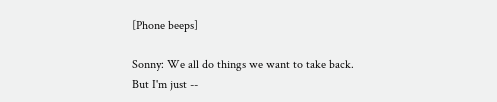[Phone beeps]

Sonny: We all do things we want to take back. But I'm just --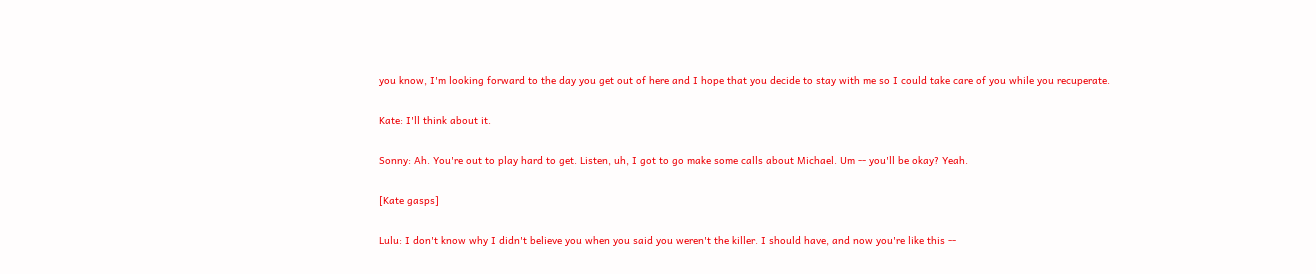you know, I'm looking forward to the day you get out of here and I hope that you decide to stay with me so I could take care of you while you recuperate.

Kate: I'll think about it.

Sonny: Ah. You're out to play hard to get. Listen, uh, I got to go make some calls about Michael. Um -- you'll be okay? Yeah.

[Kate gasps]

Lulu: I don't know why I didn't believe you when you said you weren't the killer. I should have, and now you're like this --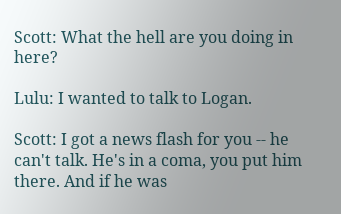Scott: What the hell are you doing in here?

Lulu: I wanted to talk to Logan.

Scott: I got a news flash for you -- he can't talk. He's in a coma, you put him there. And if he was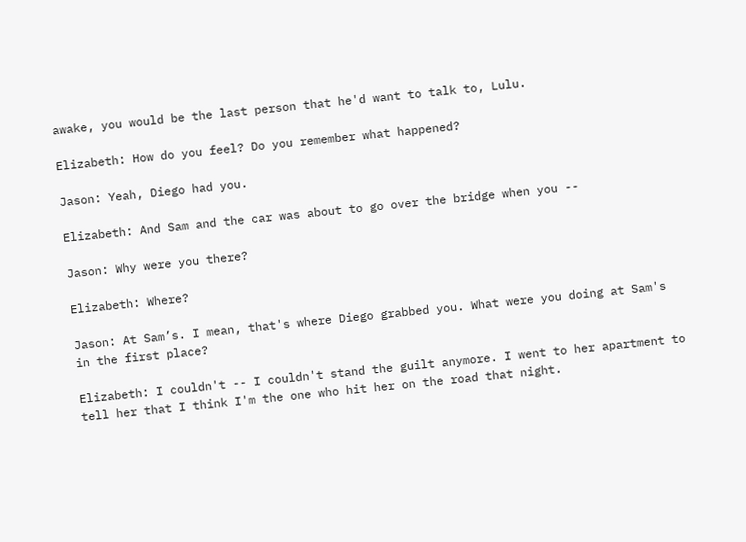awake, you would be the last person that he'd want to talk to, Lulu.

Elizabeth: How do you feel? Do you remember what happened?

Jason: Yeah, Diego had you.

Elizabeth: And Sam and the car was about to go over the bridge when you --

Jason: Why were you there?

Elizabeth: Where?

Jason: At Sam’s. I mean, that's where Diego grabbed you. What were you doing at Sam's in the first place?

Elizabeth: I couldn't -- I couldn't stand the guilt anymore. I went to her apartment to tell her that I think I'm the one who hit her on the road that night.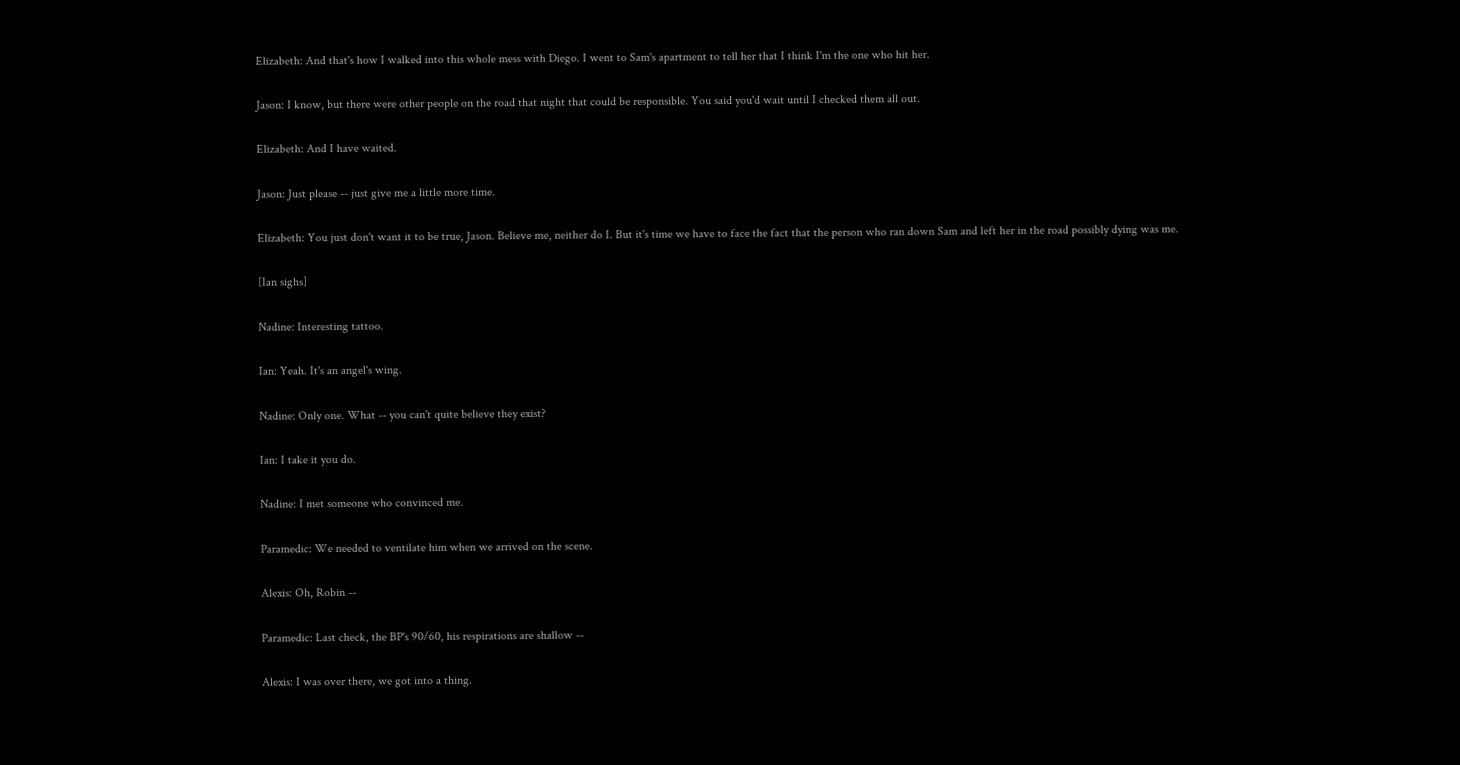Elizabeth: And that's how I walked into this whole mess with Diego. I went to Sam's apartment to tell her that I think I'm the one who hit her.

Jason: I know, but there were other people on the road that night that could be responsible. You said you'd wait until I checked them all out.

Elizabeth: And I have waited.

Jason: Just please -- just give me a little more time.

Elizabeth: You just don't want it to be true, Jason. Believe me, neither do I. But it's time we have to face the fact that the person who ran down Sam and left her in the road possibly dying was me.

[Ian sighs]

Nadine: Interesting tattoo.

Ian: Yeah. It's an angel's wing.

Nadine: Only one. What -- you can't quite believe they exist?

Ian: I take it you do.

Nadine: I met someone who convinced me.

Paramedic: We needed to ventilate him when we arrived on the scene.

Alexis: Oh, Robin --

Paramedic: Last check, the BP's 90/60, his respirations are shallow --

Alexis: I was over there, we got into a thing.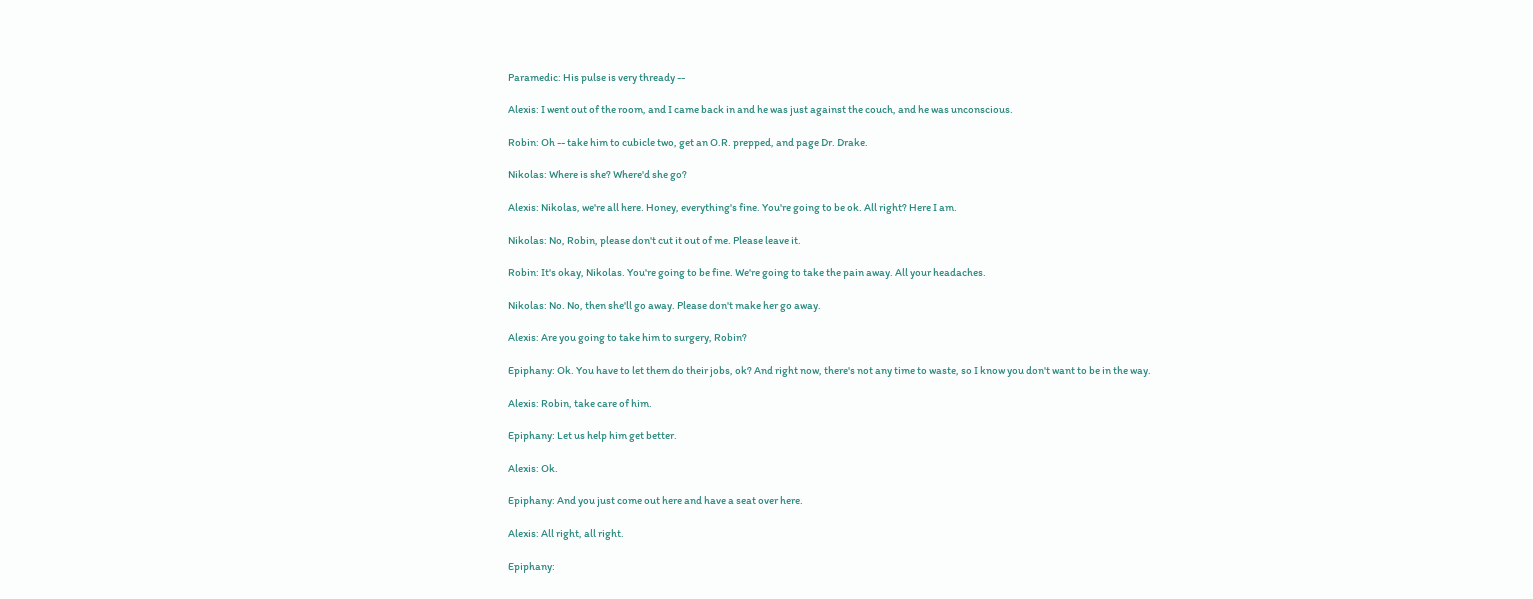Paramedic: His pulse is very thready --

Alexis: I went out of the room, and I came back in and he was just against the couch, and he was unconscious.

Robin: Oh -- take him to cubicle two, get an O.R. prepped, and page Dr. Drake.

Nikolas: Where is she? Where'd she go?

Alexis: Nikolas, we're all here. Honey, everything's fine. You're going to be ok. All right? Here I am.

Nikolas: No, Robin, please don't cut it out of me. Please leave it.

Robin: It's okay, Nikolas. You're going to be fine. We're going to take the pain away. All your headaches.

Nikolas: No. No, then she'll go away. Please don't make her go away.

Alexis: Are you going to take him to surgery, Robin?

Epiphany: Ok. You have to let them do their jobs, ok? And right now, there's not any time to waste, so I know you don't want to be in the way.

Alexis: Robin, take care of him.

Epiphany: Let us help him get better.

Alexis: Ok.

Epiphany: And you just come out here and have a seat over here.

Alexis: All right, all right.

Epiphany: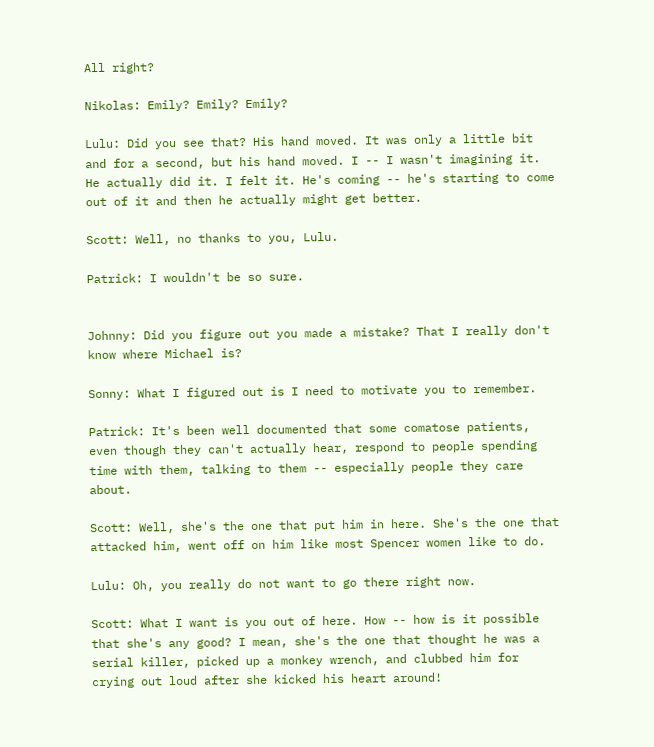All right?

Nikolas: Emily? Emily? Emily?

Lulu: Did you see that? His hand moved. It was only a little bit and for a second, but his hand moved. I -- I wasn't imagining it. He actually did it. I felt it. He's coming -- he's starting to come out of it and then he actually might get better.

Scott: Well, no thanks to you, Lulu.

Patrick: I wouldn't be so sure.


Johnny: Did you figure out you made a mistake? That I really don't know where Michael is?

Sonny: What I figured out is I need to motivate you to remember.

Patrick: It's been well documented that some comatose patients, even though they can't actually hear, respond to people spending time with them, talking to them -- especially people they care about.

Scott: Well, she's the one that put him in here. She's the one that attacked him, went off on him like most Spencer women like to do.

Lulu: Oh, you really do not want to go there right now.

Scott: What I want is you out of here. How -- how is it possible that she's any good? I mean, she's the one that thought he was a serial killer, picked up a monkey wrench, and clubbed him for crying out loud after she kicked his heart around!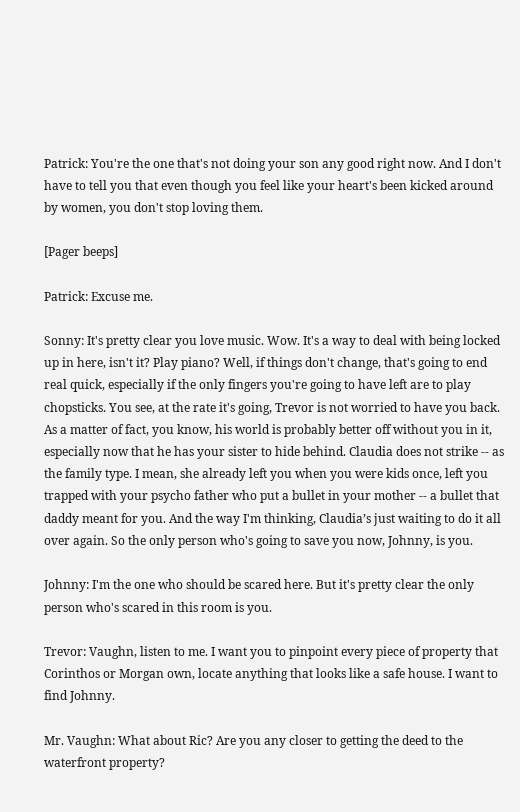Patrick: You're the one that's not doing your son any good right now. And I don't have to tell you that even though you feel like your heart's been kicked around by women, you don't stop loving them.

[Pager beeps]

Patrick: Excuse me.

Sonny: It's pretty clear you love music. Wow. It's a way to deal with being locked up in here, isn't it? Play piano? Well, if things don't change, that's going to end real quick, especially if the only fingers you're going to have left are to play chopsticks. You see, at the rate it's going, Trevor is not worried to have you back. As a matter of fact, you know, his world is probably better off without you in it, especially now that he has your sister to hide behind. Claudia does not strike -- as the family type. I mean, she already left you when you were kids once, left you trapped with your psycho father who put a bullet in your mother -- a bullet that daddy meant for you. And the way I'm thinking, Claudia’s just waiting to do it all over again. So the only person who's going to save you now, Johnny, is you.

Johnny: I'm the one who should be scared here. But it's pretty clear the only person who's scared in this room is you.

Trevor: Vaughn, listen to me. I want you to pinpoint every piece of property that Corinthos or Morgan own, locate anything that looks like a safe house. I want to find Johnny.

Mr. Vaughn: What about Ric? Are you any closer to getting the deed to the waterfront property?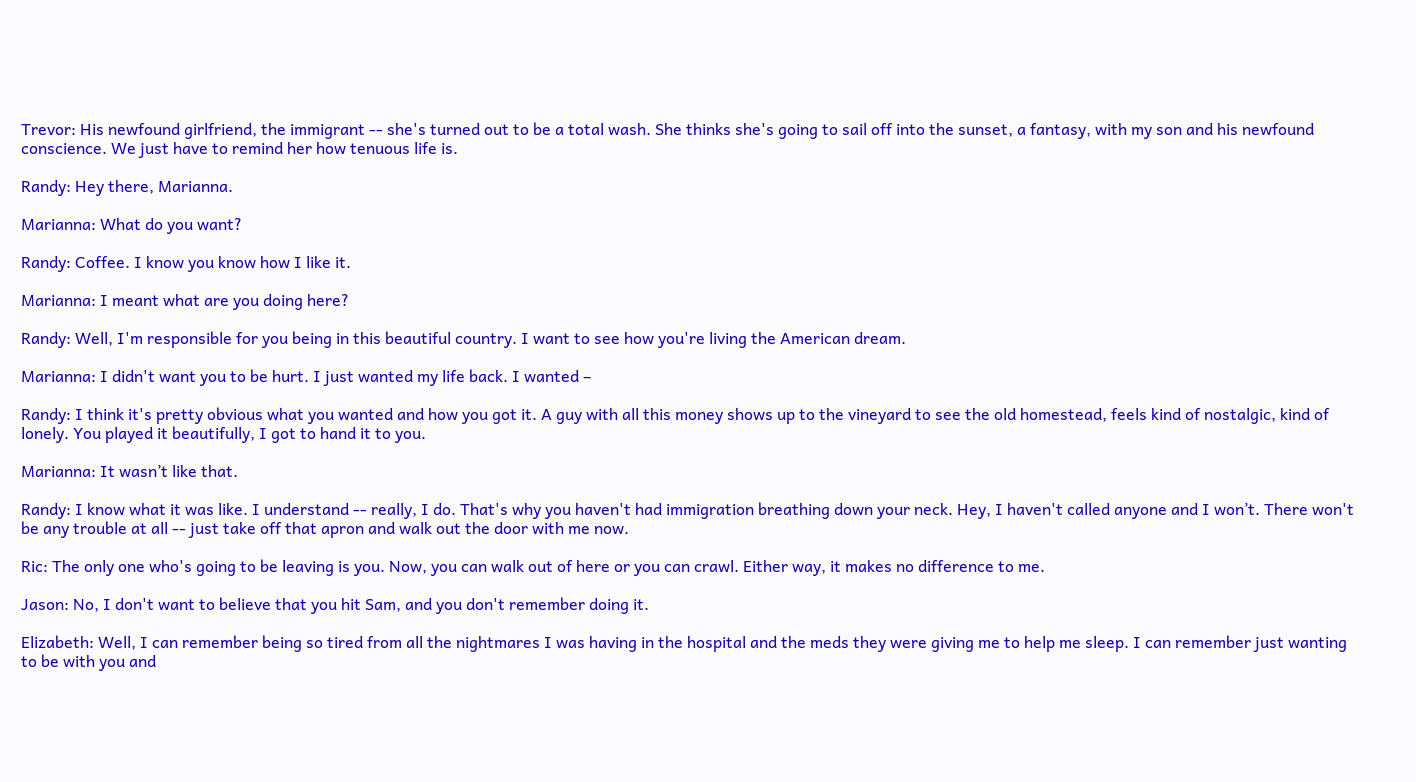Trevor: His newfound girlfriend, the immigrant -- she's turned out to be a total wash. She thinks she's going to sail off into the sunset, a fantasy, with my son and his newfound conscience. We just have to remind her how tenuous life is.

Randy: Hey there, Marianna.

Marianna: What do you want?

Randy: Coffee. I know you know how I like it.

Marianna: I meant what are you doing here?

Randy: Well, I'm responsible for you being in this beautiful country. I want to see how you're living the American dream.

Marianna: I didn't want you to be hurt. I just wanted my life back. I wanted –

Randy: I think it's pretty obvious what you wanted and how you got it. A guy with all this money shows up to the vineyard to see the old homestead, feels kind of nostalgic, kind of lonely. You played it beautifully, I got to hand it to you.

Marianna: It wasn’t like that.

Randy: I know what it was like. I understand -- really, I do. That's why you haven't had immigration breathing down your neck. Hey, I haven't called anyone and I won’t. There won't be any trouble at all -- just take off that apron and walk out the door with me now.

Ric: The only one who's going to be leaving is you. Now, you can walk out of here or you can crawl. Either way, it makes no difference to me.

Jason: No, I don't want to believe that you hit Sam, and you don't remember doing it.

Elizabeth: Well, I can remember being so tired from all the nightmares I was having in the hospital and the meds they were giving me to help me sleep. I can remember just wanting to be with you and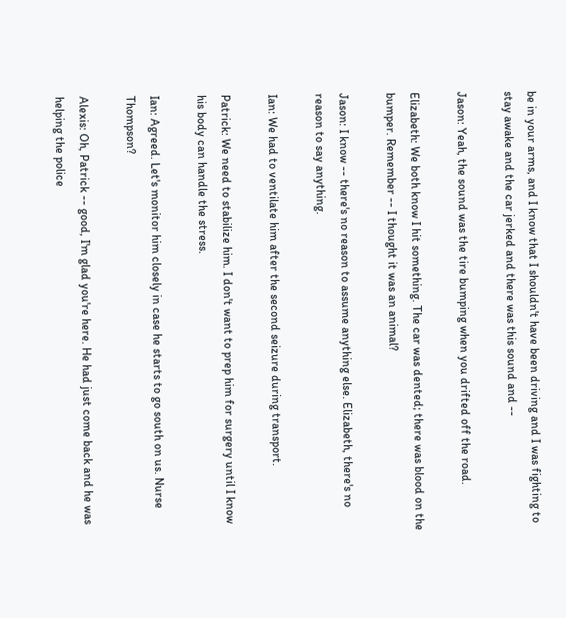be in your arms, and I know that I shouldn't have been driving and I was fighting to stay awake and the car jerked and there was this sound and --

Jason: Yeah, the sound was the tire bumping when you drifted off the road.

Elizabeth: We both know I hit something. The car was dented; there was blood on the bumper. Remember -- I thought it was an animal?

Jason: I know -- there's no reason to assume anything else. Elizabeth, there's no reason to say anything.

Ian: We had to ventilate him after the second seizure during transport.

Patrick: We need to stabilize him. I don't want to prep him for surgery until I know his body can handle the stress.

Ian: Agreed. Let's monitor him closely in case he starts to go south on us. Nurse Thompson?

Alexis: Oh, Patrick -- good, I'm glad you're here. He had just come back and he was helping the police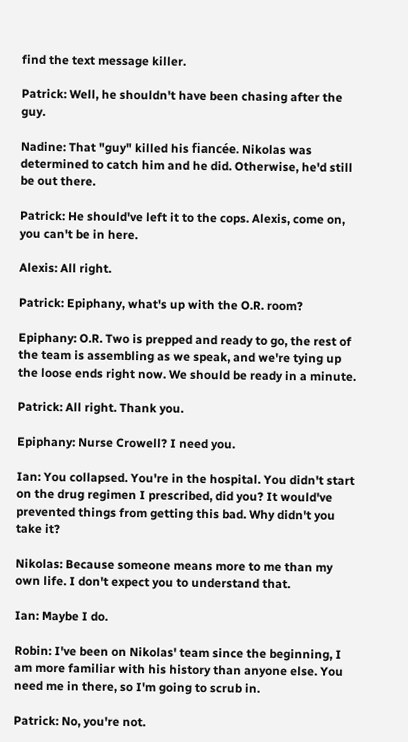find the text message killer.

Patrick: Well, he shouldn't have been chasing after the guy.

Nadine: That "guy" killed his fiancée. Nikolas was determined to catch him and he did. Otherwise, he'd still be out there.

Patrick: He should've left it to the cops. Alexis, come on, you can't be in here.

Alexis: All right.

Patrick: Epiphany, what's up with the O.R. room?

Epiphany: O.R. Two is prepped and ready to go, the rest of the team is assembling as we speak, and we're tying up the loose ends right now. We should be ready in a minute.

Patrick: All right. Thank you.

Epiphany: Nurse Crowell? I need you.

Ian: You collapsed. You're in the hospital. You didn't start on the drug regimen I prescribed, did you? It would've prevented things from getting this bad. Why didn't you take it?

Nikolas: Because someone means more to me than my own life. I don't expect you to understand that.

Ian: Maybe I do.

Robin: I've been on Nikolas' team since the beginning, I am more familiar with his history than anyone else. You need me in there, so I'm going to scrub in.

Patrick: No, you're not.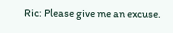Ric: Please give me an excuse.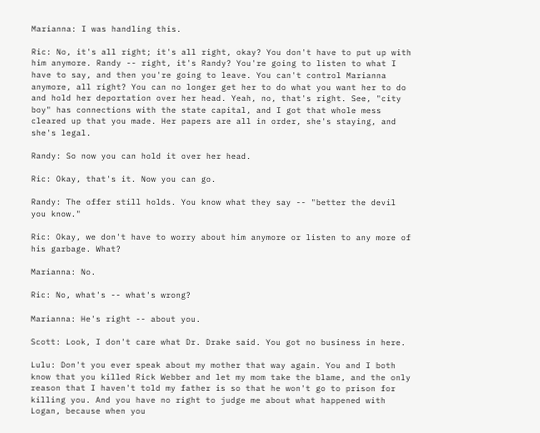Marianna: I was handling this.

Ric: No, it's all right; it's all right, okay? You don't have to put up with him anymore. Randy -- right, it's Randy? You're going to listen to what I have to say, and then you're going to leave. You can't control Marianna anymore, all right? You can no longer get her to do what you want her to do and hold her deportation over her head. Yeah, no, that's right. See, "city boy" has connections with the state capital, and I got that whole mess cleared up that you made. Her papers are all in order, she's staying, and she's legal.

Randy: So now you can hold it over her head.

Ric: Okay, that's it. Now you can go.

Randy: The offer still holds. You know what they say -- "better the devil you know."

Ric: Okay, we don't have to worry about him anymore or listen to any more of his garbage. What?

Marianna: No.

Ric: No, what's -- what's wrong?

Marianna: He's right -- about you.

Scott: Look, I don't care what Dr. Drake said. You got no business in here.

Lulu: Don't you ever speak about my mother that way again. You and I both know that you killed Rick Webber and let my mom take the blame, and the only reason that I haven't told my father is so that he won't go to prison for killing you. And you have no right to judge me about what happened with Logan, because when you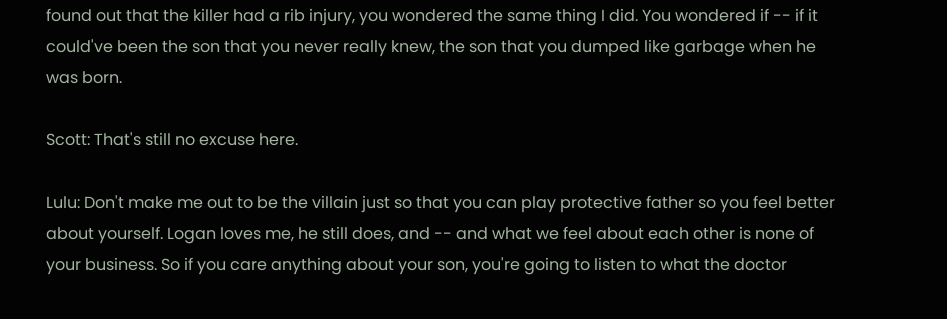found out that the killer had a rib injury, you wondered the same thing I did. You wondered if -- if it could've been the son that you never really knew, the son that you dumped like garbage when he was born.

Scott: That's still no excuse here.

Lulu: Don't make me out to be the villain just so that you can play protective father so you feel better about yourself. Logan loves me, he still does, and -- and what we feel about each other is none of your business. So if you care anything about your son, you're going to listen to what the doctor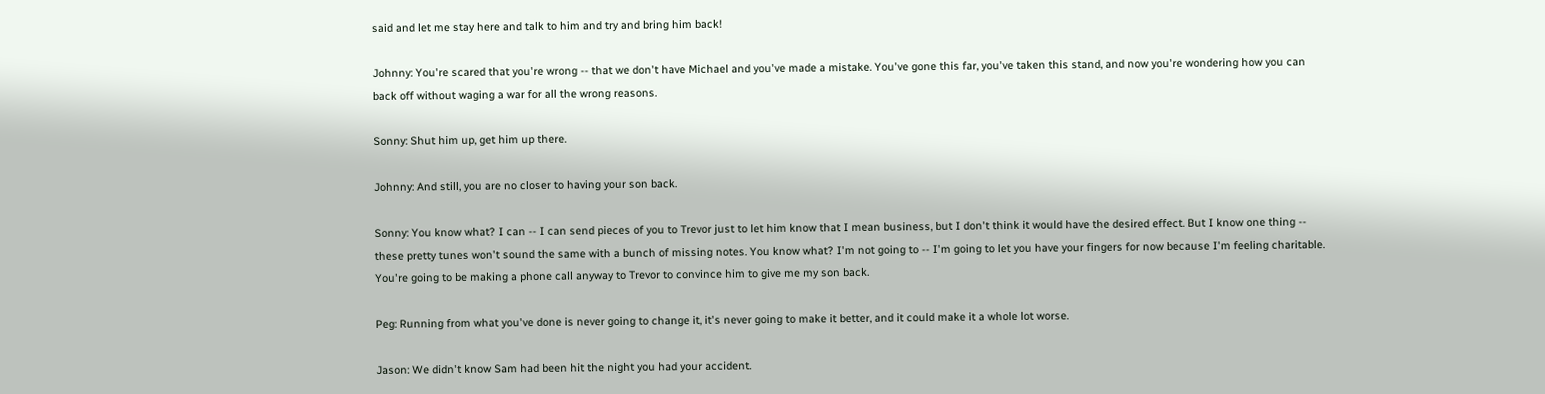said and let me stay here and talk to him and try and bring him back!

Johnny: You're scared that you're wrong -- that we don't have Michael and you've made a mistake. You've gone this far, you've taken this stand, and now you're wondering how you can back off without waging a war for all the wrong reasons.

Sonny: Shut him up, get him up there.

Johnny: And still, you are no closer to having your son back.

Sonny: You know what? I can -- I can send pieces of you to Trevor just to let him know that I mean business, but I don't think it would have the desired effect. But I know one thing -- these pretty tunes won't sound the same with a bunch of missing notes. You know what? I'm not going to -- I'm going to let you have your fingers for now because I'm feeling charitable. You're going to be making a phone call anyway to Trevor to convince him to give me my son back.

Peg: Running from what you've done is never going to change it, it's never going to make it better, and it could make it a whole lot worse.

Jason: We didn't know Sam had been hit the night you had your accident.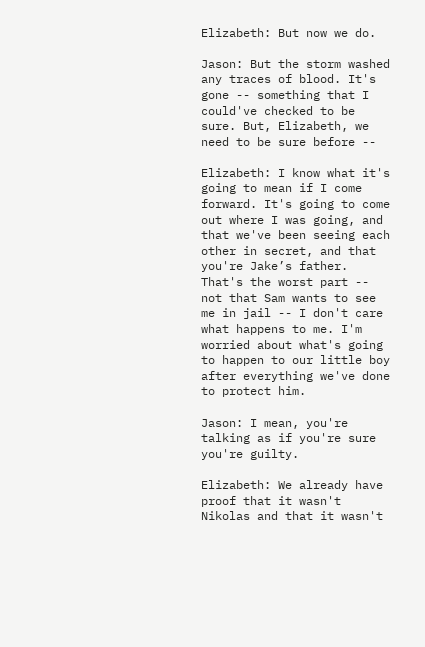Elizabeth: But now we do.

Jason: But the storm washed any traces of blood. It's gone -- something that I could've checked to be sure. But, Elizabeth, we need to be sure before --

Elizabeth: I know what it's going to mean if I come forward. It's going to come out where I was going, and that we've been seeing each other in secret, and that you're Jake’s father. That's the worst part -- not that Sam wants to see me in jail -- I don't care what happens to me. I'm worried about what's going to happen to our little boy after everything we've done to protect him.

Jason: I mean, you're talking as if you're sure you're guilty.

Elizabeth: We already have proof that it wasn't Nikolas and that it wasn't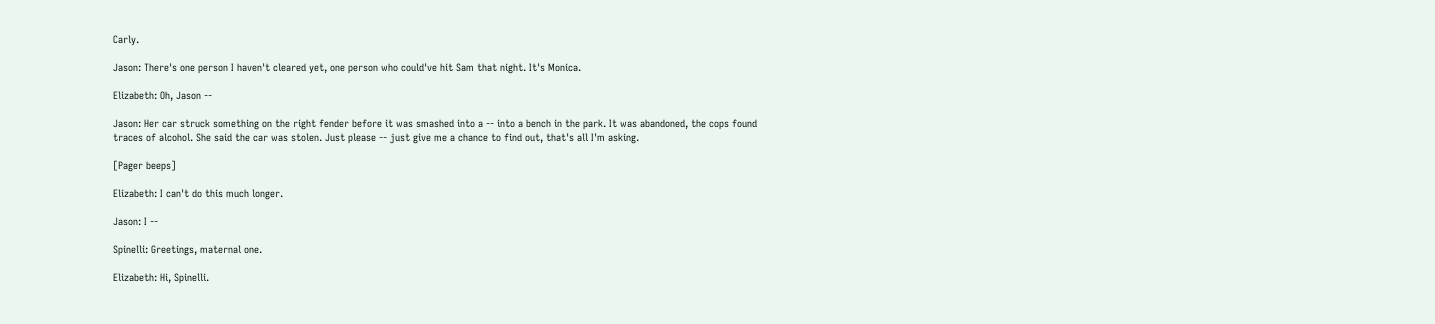Carly.

Jason: There's one person I haven't cleared yet, one person who could've hit Sam that night. It's Monica.

Elizabeth: Oh, Jason --

Jason: Her car struck something on the right fender before it was smashed into a -- into a bench in the park. It was abandoned, the cops found traces of alcohol. She said the car was stolen. Just please -- just give me a chance to find out, that's all I'm asking.

[Pager beeps]

Elizabeth: I can't do this much longer.

Jason: I --

Spinelli: Greetings, maternal one.

Elizabeth: Hi, Spinelli.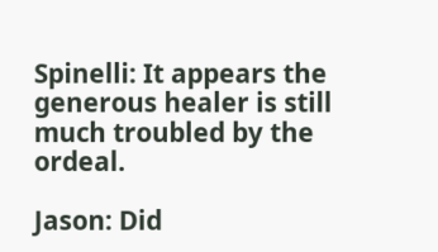Spinelli: It appears the generous healer is still much troubled by the ordeal.

Jason: Did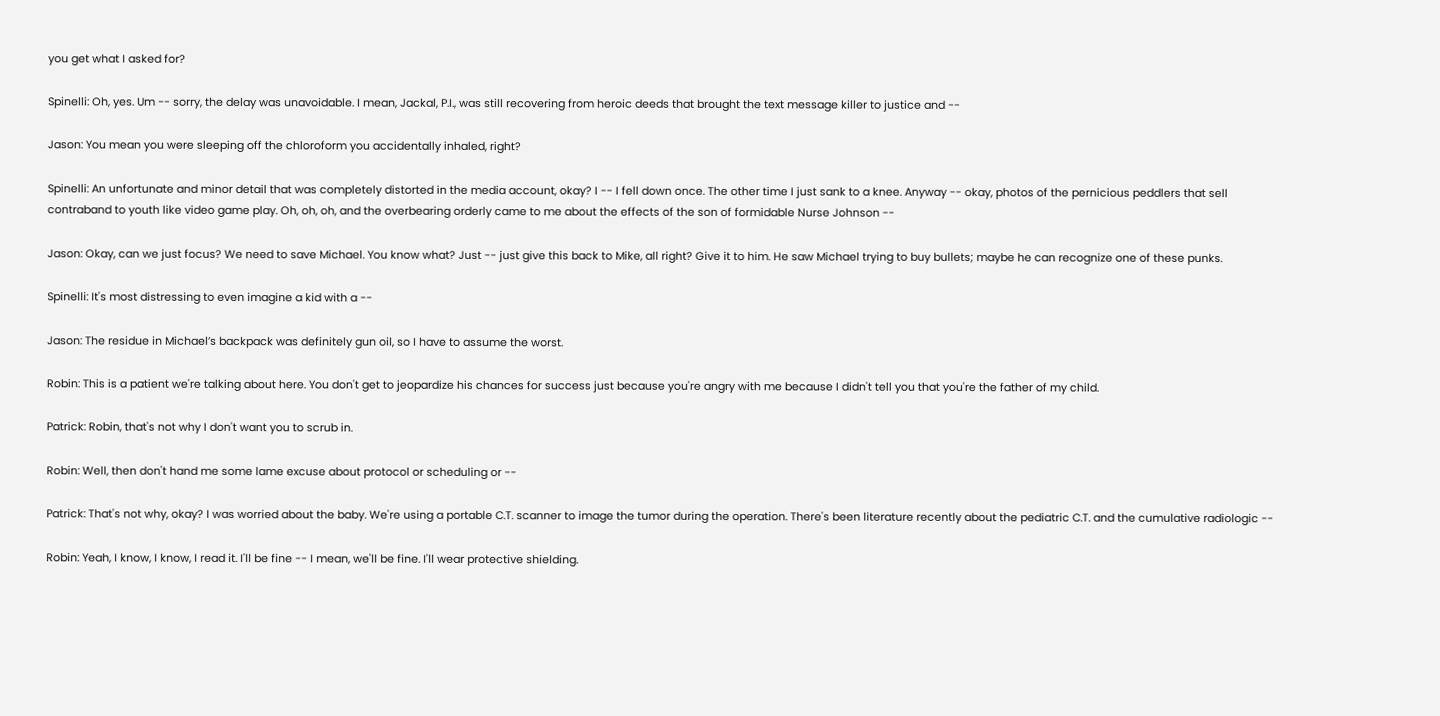you get what I asked for?

Spinelli: Oh, yes. Um -- sorry, the delay was unavoidable. I mean, Jackal, P.I., was still recovering from heroic deeds that brought the text message killer to justice and --

Jason: You mean you were sleeping off the chloroform you accidentally inhaled, right?

Spinelli: An unfortunate and minor detail that was completely distorted in the media account, okay? I -- I fell down once. The other time I just sank to a knee. Anyway -- okay, photos of the pernicious peddlers that sell contraband to youth like video game play. Oh, oh, oh, and the overbearing orderly came to me about the effects of the son of formidable Nurse Johnson --

Jason: Okay, can we just focus? We need to save Michael. You know what? Just -- just give this back to Mike, all right? Give it to him. He saw Michael trying to buy bullets; maybe he can recognize one of these punks.

Spinelli: It's most distressing to even imagine a kid with a --

Jason: The residue in Michael’s backpack was definitely gun oil, so I have to assume the worst.

Robin: This is a patient we're talking about here. You don't get to jeopardize his chances for success just because you're angry with me because I didn't tell you that you're the father of my child.

Patrick: Robin, that's not why I don't want you to scrub in.

Robin: Well, then don't hand me some lame excuse about protocol or scheduling or --

Patrick: That's not why, okay? I was worried about the baby. We're using a portable C.T. scanner to image the tumor during the operation. There's been literature recently about the pediatric C.T. and the cumulative radiologic --

Robin: Yeah, I know, I know, I read it. I'll be fine -- I mean, we'll be fine. I'll wear protective shielding.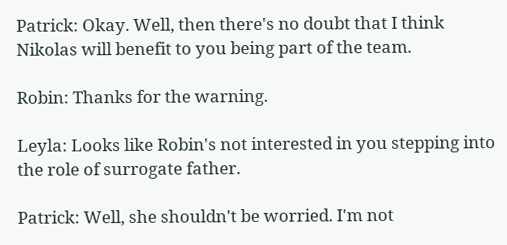Patrick: Okay. Well, then there's no doubt that I think Nikolas will benefit to you being part of the team.

Robin: Thanks for the warning.

Leyla: Looks like Robin's not interested in you stepping into the role of surrogate father.

Patrick: Well, she shouldn't be worried. I'm not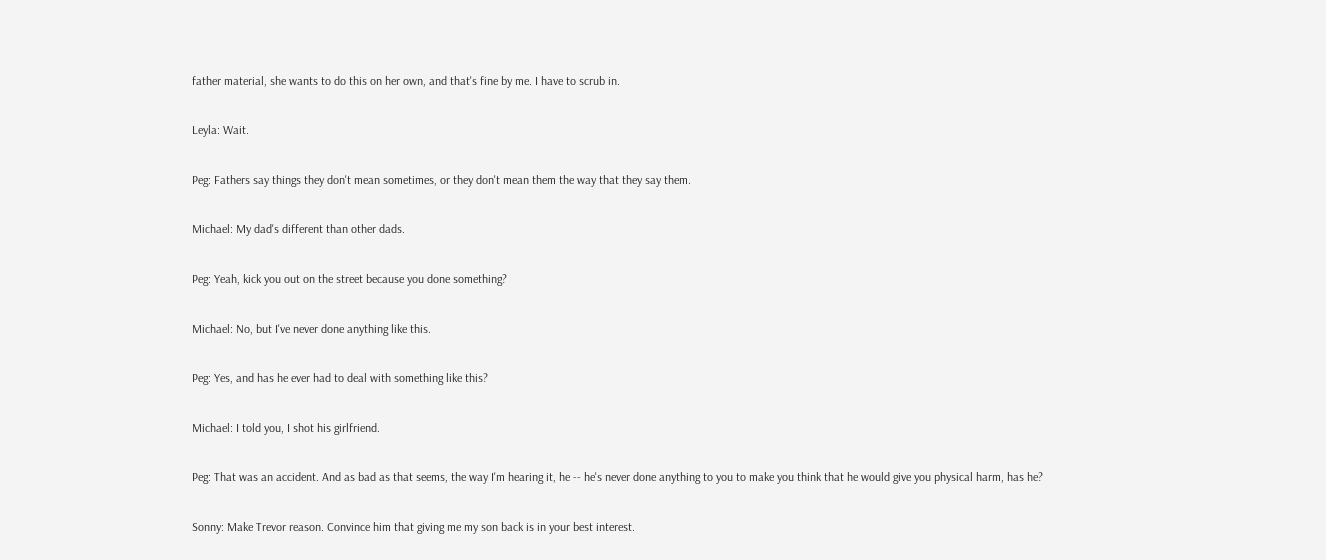father material, she wants to do this on her own, and that's fine by me. I have to scrub in.

Leyla: Wait.

Peg: Fathers say things they don't mean sometimes, or they don't mean them the way that they say them.

Michael: My dad's different than other dads.

Peg: Yeah, kick you out on the street because you done something?

Michael: No, but I've never done anything like this.

Peg: Yes, and has he ever had to deal with something like this?

Michael: I told you, I shot his girlfriend.

Peg: That was an accident. And as bad as that seems, the way I'm hearing it, he -- he's never done anything to you to make you think that he would give you physical harm, has he?

Sonny: Make Trevor reason. Convince him that giving me my son back is in your best interest.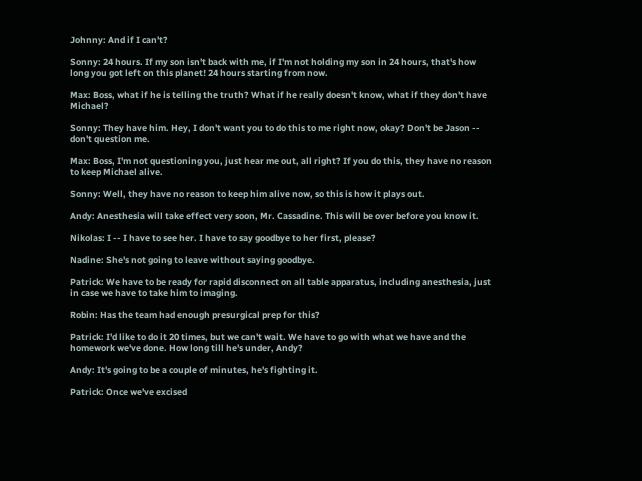Johnny: And if I can't?

Sonny: 24 hours. If my son isn't back with me, if I'm not holding my son in 24 hours, that's how long you got left on this planet! 24 hours starting from now.

Max: Boss, what if he is telling the truth? What if he really doesn't know, what if they don't have Michael?

Sonny: They have him. Hey, I don't want you to do this to me right now, okay? Don't be Jason -- don't question me.

Max: Boss, I'm not questioning you, just hear me out, all right? If you do this, they have no reason to keep Michael alive.

Sonny: Well, they have no reason to keep him alive now, so this is how it plays out.

Andy: Anesthesia will take effect very soon, Mr. Cassadine. This will be over before you know it.

Nikolas: I -- I have to see her. I have to say goodbye to her first, please?

Nadine: She's not going to leave without saying goodbye.

Patrick: We have to be ready for rapid disconnect on all table apparatus, including anesthesia, just in case we have to take him to imaging.

Robin: Has the team had enough presurgical prep for this?

Patrick: I'd like to do it 20 times, but we can't wait. We have to go with what we have and the homework we've done. How long till he's under, Andy?

Andy: It's going to be a couple of minutes, he's fighting it.

Patrick: Once we've excised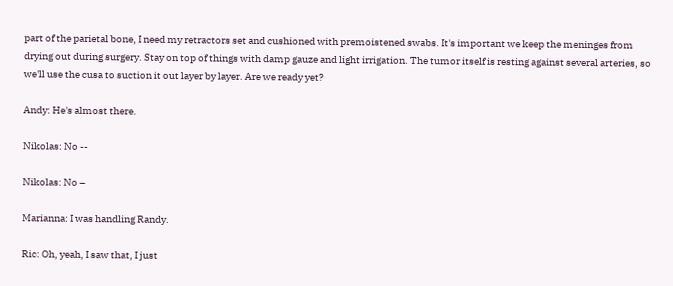part of the parietal bone, I need my retractors set and cushioned with premoistened swabs. It's important we keep the meninges from drying out during surgery. Stay on top of things with damp gauze and light irrigation. The tumor itself is resting against several arteries, so we'll use the cusa to suction it out layer by layer. Are we ready yet?

Andy: He's almost there.

Nikolas: No --

Nikolas: No –

Marianna: I was handling Randy.

Ric: Oh, yeah, I saw that, I just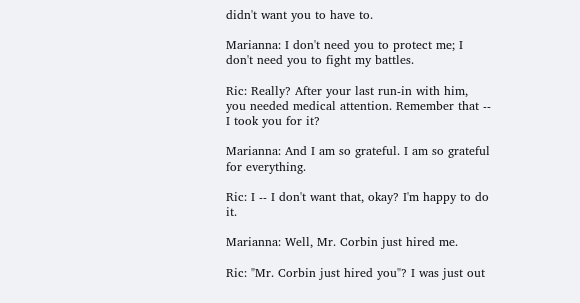didn't want you to have to.

Marianna: I don't need you to protect me; I don't need you to fight my battles.

Ric: Really? After your last run-in with him, you needed medical attention. Remember that -- I took you for it?

Marianna: And I am so grateful. I am so grateful for everything.

Ric: I -- I don't want that, okay? I'm happy to do it.

Marianna: Well, Mr. Corbin just hired me.

Ric: "Mr. Corbin just hired you"? I was just out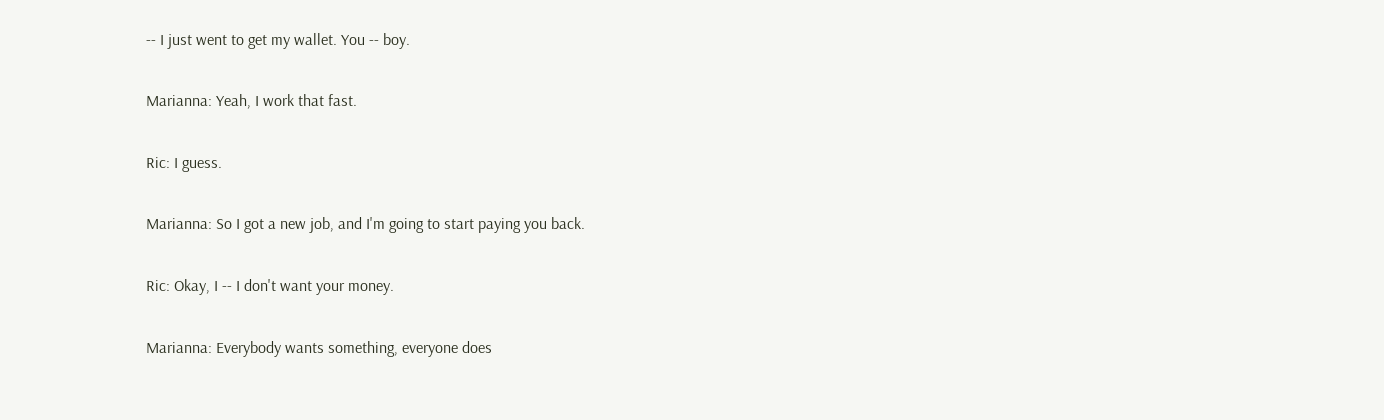-- I just went to get my wallet. You -- boy.

Marianna: Yeah, I work that fast.

Ric: I guess.

Marianna: So I got a new job, and I'm going to start paying you back.

Ric: Okay, I -- I don't want your money.

Marianna: Everybody wants something, everyone does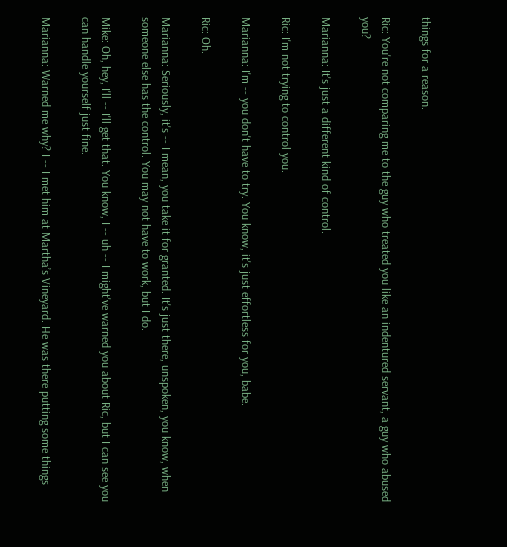things for a reason.

Ric: You're not comparing me to the guy who treated you like an indentured servant, a guy who abused you?

Marianna: It's just a different kind of control.

Ric: I'm not trying to control you.

Marianna: I'm -- you don't have to try. You know, it's just effortless for you, babe.

Ric: Oh.

Marianna: Seriously, it's -- I mean, you take it for granted. It's just there, unspoken, you know, when someone else has the control. You may not have to work, but I do.

Mike: Oh, hey, I'll -- I'll get that. You know, I -- uh -- I might've warned you about Ric, but I can see you can handle yourself just fine.

Marianna: Warned me why? I -- I met him at Martha’s Vineyard. He was there putting some things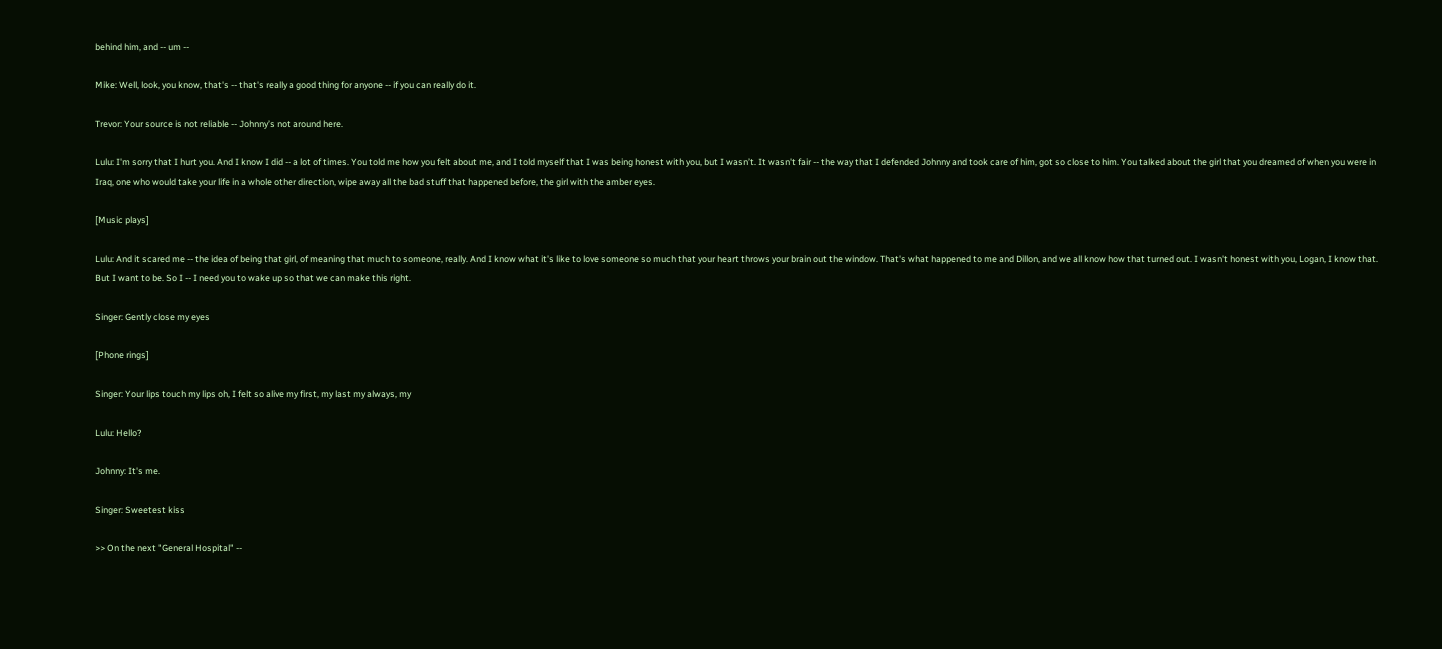behind him, and -- um --

Mike: Well, look, you know, that's -- that's really a good thing for anyone -- if you can really do it.

Trevor: Your source is not reliable -- Johnny’s not around here.

Lulu: I'm sorry that I hurt you. And I know I did -- a lot of times. You told me how you felt about me, and I told myself that I was being honest with you, but I wasn’t. It wasn't fair -- the way that I defended Johnny and took care of him, got so close to him. You talked about the girl that you dreamed of when you were in Iraq, one who would take your life in a whole other direction, wipe away all the bad stuff that happened before, the girl with the amber eyes.

[Music plays]

Lulu: And it scared me -- the idea of being that girl, of meaning that much to someone, really. And I know what it's like to love someone so much that your heart throws your brain out the window. That's what happened to me and Dillon, and we all know how that turned out. I wasn't honest with you, Logan, I know that. But I want to be. So I -- I need you to wake up so that we can make this right.

Singer: Gently close my eyes

[Phone rings]

Singer: Your lips touch my lips oh, I felt so alive my first, my last my always, my

Lulu: Hello?

Johnny: It's me.

Singer: Sweetest kiss

>> On the next "General Hospital" --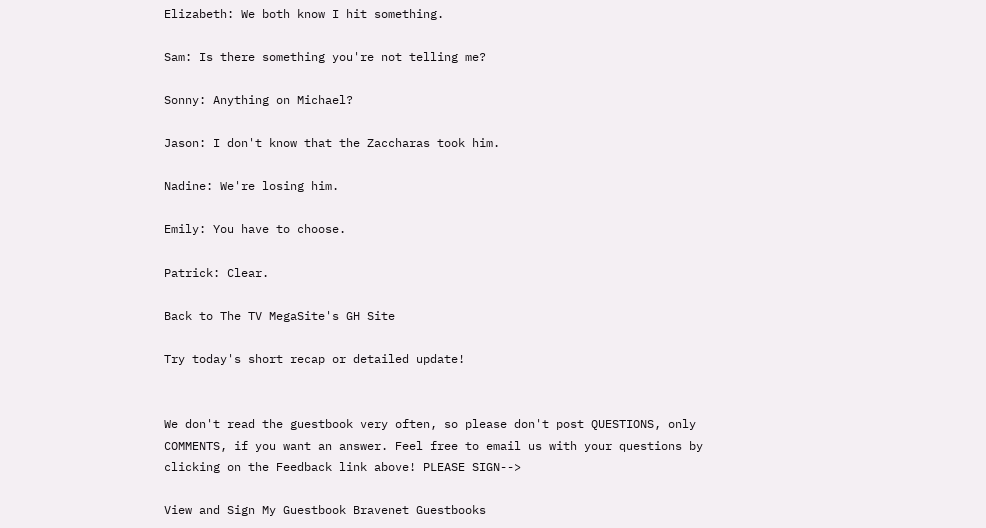Elizabeth: We both know I hit something.

Sam: Is there something you're not telling me?

Sonny: Anything on Michael?

Jason: I don't know that the Zaccharas took him.

Nadine: We're losing him.

Emily: You have to choose.

Patrick: Clear.

Back to The TV MegaSite's GH Site

Try today's short recap or detailed update!


We don't read the guestbook very often, so please don't post QUESTIONS, only COMMENTS, if you want an answer. Feel free to email us with your questions by clicking on the Feedback link above! PLEASE SIGN-->

View and Sign My Guestbook Bravenet Guestbooks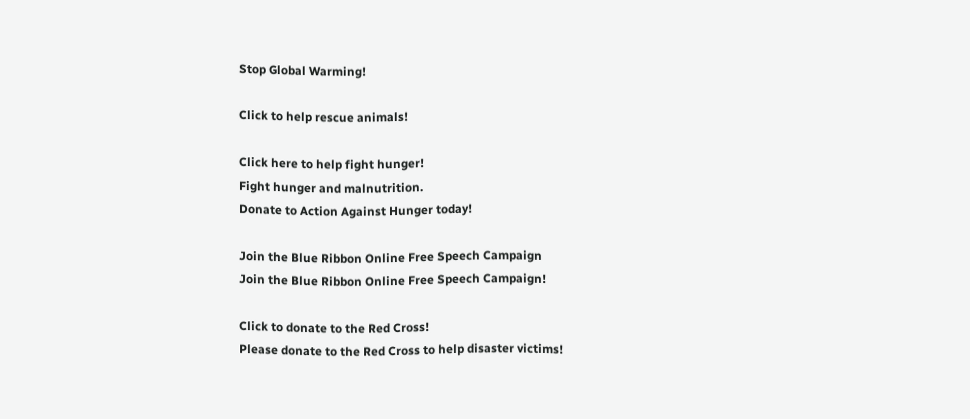Stop Global Warming!

Click to help rescue animals!

Click here to help fight hunger!
Fight hunger and malnutrition.
Donate to Action Against Hunger today!

Join the Blue Ribbon Online Free Speech Campaign
Join the Blue Ribbon Online Free Speech Campaign!

Click to donate to the Red Cross!
Please donate to the Red Cross to help disaster victims!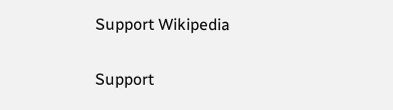Support Wikipedia

Support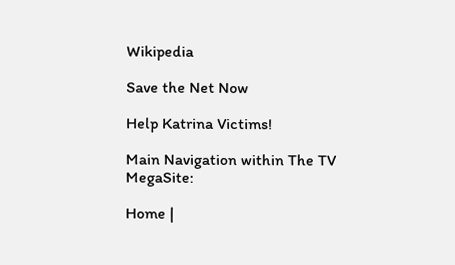Wikipedia

Save the Net Now

Help Katrina Victims!

Main Navigation within The TV MegaSite:

Home |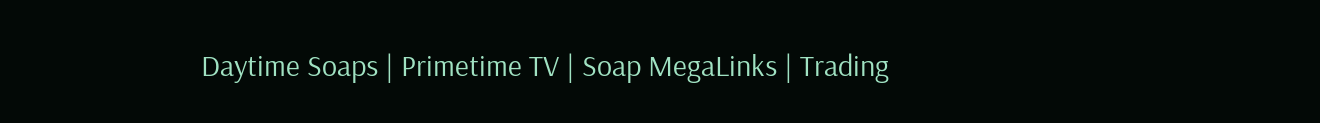Daytime Soaps | Primetime TV | Soap MegaLinks | Trading